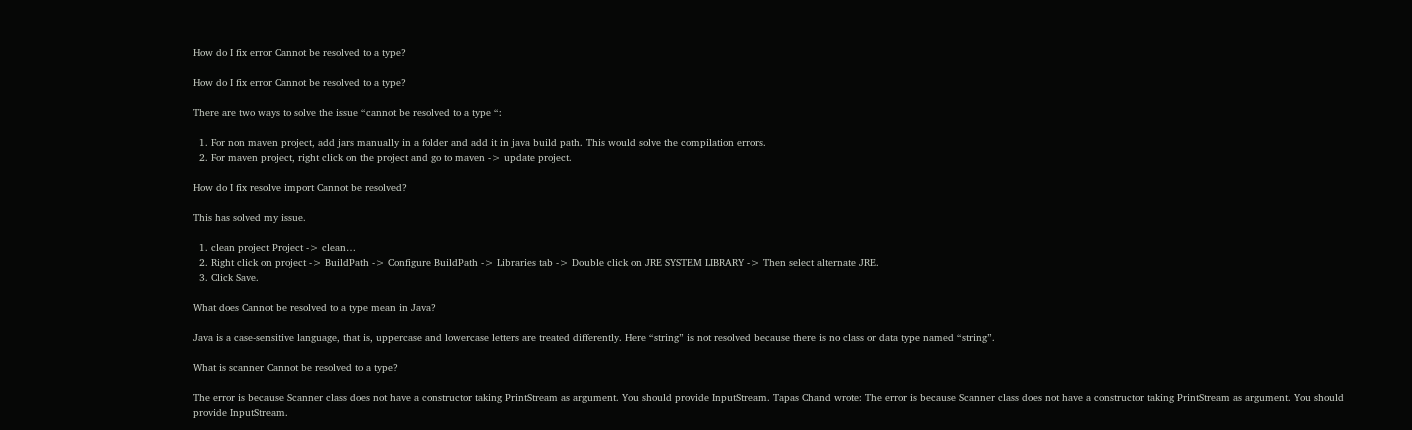How do I fix error Cannot be resolved to a type?

How do I fix error Cannot be resolved to a type?

There are two ways to solve the issue “cannot be resolved to a type “:

  1. For non maven project, add jars manually in a folder and add it in java build path. This would solve the compilation errors.
  2. For maven project, right click on the project and go to maven -> update project.

How do I fix resolve import Cannot be resolved?

This has solved my issue.

  1. clean project Project -> clean…
  2. Right click on project -> BuildPath -> Configure BuildPath -> Libraries tab -> Double click on JRE SYSTEM LIBRARY -> Then select alternate JRE.
  3. Click Save.

What does Cannot be resolved to a type mean in Java?

Java is a case-sensitive language, that is, uppercase and lowercase letters are treated differently. Here “string” is not resolved because there is no class or data type named “string”.

What is scanner Cannot be resolved to a type?

The error is because Scanner class does not have a constructor taking PrintStream as argument. You should provide InputStream. Tapas Chand wrote: The error is because Scanner class does not have a constructor taking PrintStream as argument. You should provide InputStream.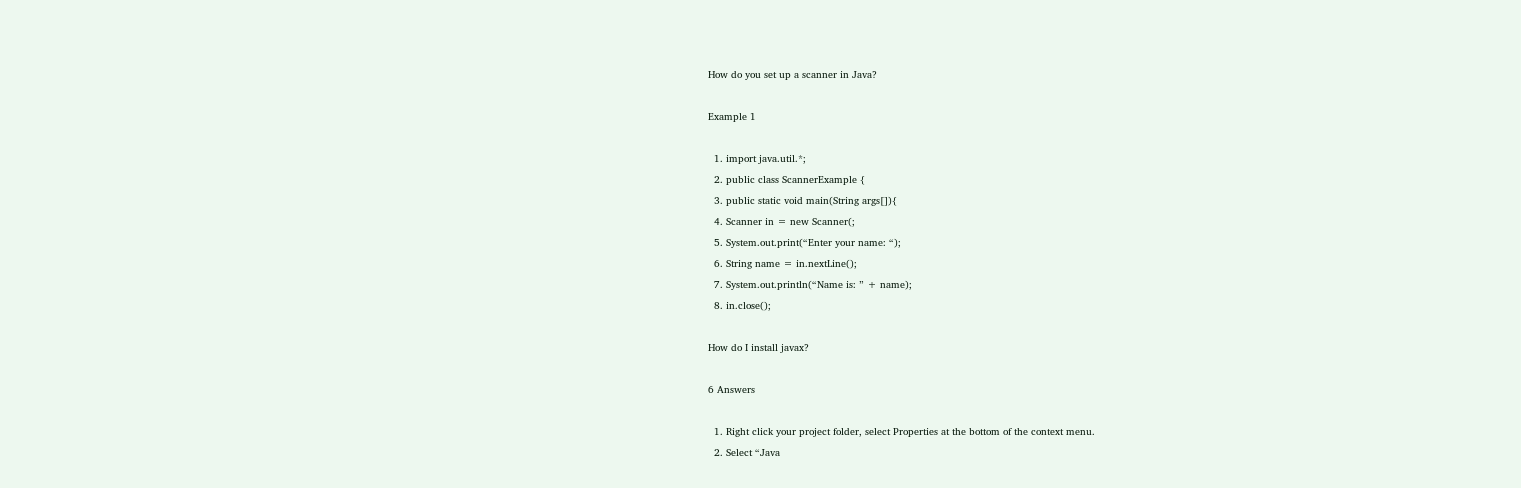How do you set up a scanner in Java?

Example 1

  1. import java.util.*;
  2. public class ScannerExample {
  3. public static void main(String args[]){
  4. Scanner in = new Scanner(;
  5. System.out.print(“Enter your name: “);
  6. String name = in.nextLine();
  7. System.out.println(“Name is: ” + name);
  8. in.close();

How do I install javax?

6 Answers

  1. Right click your project folder, select Properties at the bottom of the context menu.
  2. Select “Java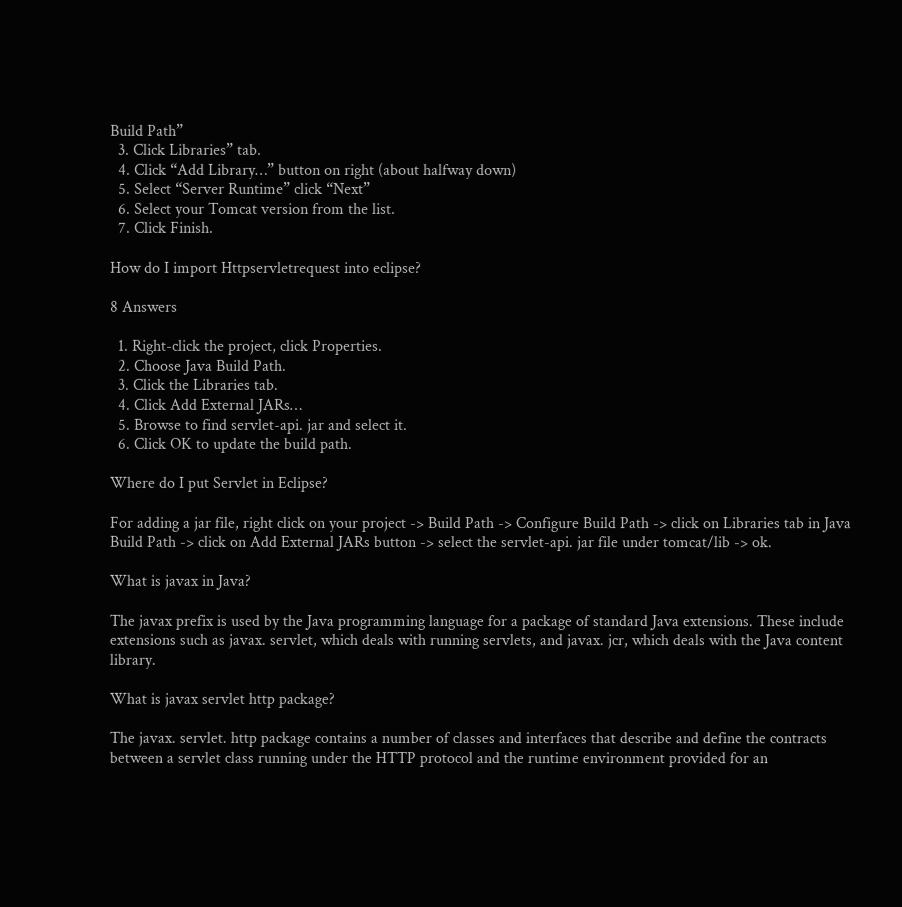Build Path”
  3. Click Libraries” tab.
  4. Click “Add Library…” button on right (about halfway down)
  5. Select “Server Runtime” click “Next”
  6. Select your Tomcat version from the list.
  7. Click Finish.

How do I import Httpservletrequest into eclipse?

8 Answers

  1. Right-click the project, click Properties.
  2. Choose Java Build Path.
  3. Click the Libraries tab.
  4. Click Add External JARs…
  5. Browse to find servlet-api. jar and select it.
  6. Click OK to update the build path.

Where do I put Servlet in Eclipse?

For adding a jar file, right click on your project -> Build Path -> Configure Build Path -> click on Libraries tab in Java Build Path -> click on Add External JARs button -> select the servlet-api. jar file under tomcat/lib -> ok.

What is javax in Java?

The javax prefix is used by the Java programming language for a package of standard Java extensions. These include extensions such as javax. servlet, which deals with running servlets, and javax. jcr, which deals with the Java content library.

What is javax servlet http package?

The javax. servlet. http package contains a number of classes and interfaces that describe and define the contracts between a servlet class running under the HTTP protocol and the runtime environment provided for an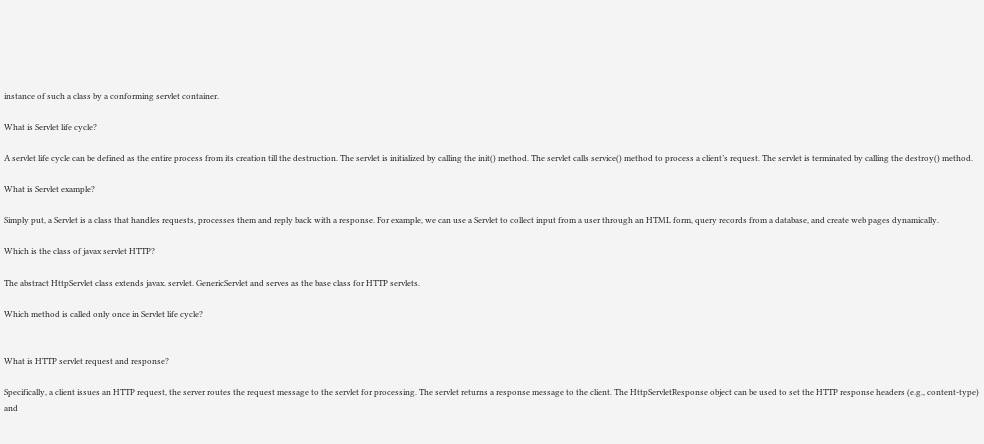instance of such a class by a conforming servlet container.

What is Servlet life cycle?

A servlet life cycle can be defined as the entire process from its creation till the destruction. The servlet is initialized by calling the init() method. The servlet calls service() method to process a client’s request. The servlet is terminated by calling the destroy() method.

What is Servlet example?

Simply put, a Servlet is a class that handles requests, processes them and reply back with a response. For example, we can use a Servlet to collect input from a user through an HTML form, query records from a database, and create web pages dynamically.

Which is the class of javax servlet HTTP?

The abstract HttpServlet class extends javax. servlet. GenericServlet and serves as the base class for HTTP servlets.

Which method is called only once in Servlet life cycle?


What is HTTP servlet request and response?

Specifically, a client issues an HTTP request, the server routes the request message to the servlet for processing. The servlet returns a response message to the client. The HttpServletResponse object can be used to set the HTTP response headers (e.g., content-type) and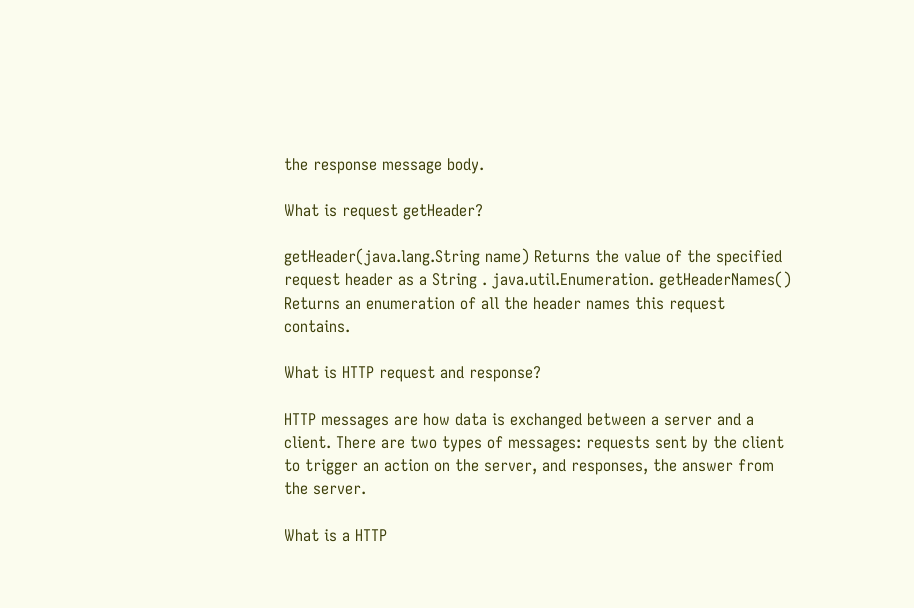the response message body.

What is request getHeader?

getHeader(java.lang.String name) Returns the value of the specified request header as a String . java.util.Enumeration. getHeaderNames() Returns an enumeration of all the header names this request contains.

What is HTTP request and response?

HTTP messages are how data is exchanged between a server and a client. There are two types of messages: requests sent by the client to trigger an action on the server, and responses, the answer from the server.

What is a HTTP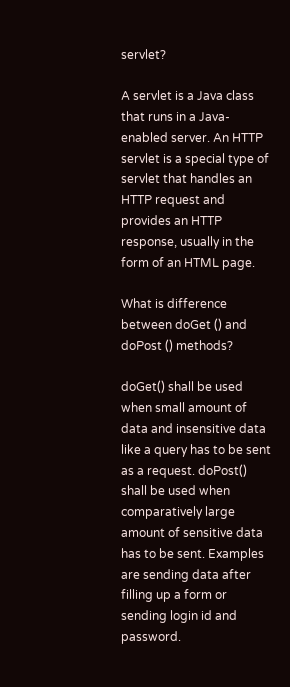servlet?

A servlet is a Java class that runs in a Java-enabled server. An HTTP servlet is a special type of servlet that handles an HTTP request and provides an HTTP response, usually in the form of an HTML page.

What is difference between doGet () and doPost () methods?

doGet() shall be used when small amount of data and insensitive data like a query has to be sent as a request. doPost() shall be used when comparatively large amount of sensitive data has to be sent. Examples are sending data after filling up a form or sending login id and password.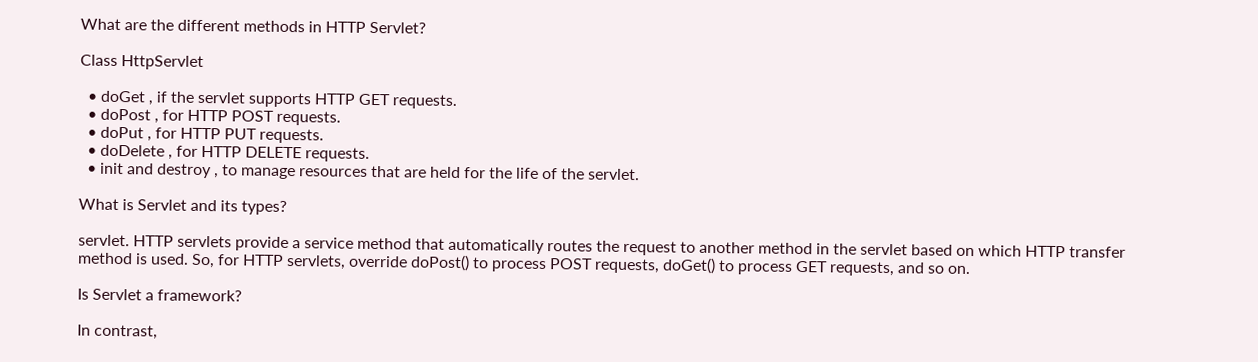What are the different methods in HTTP Servlet?

Class HttpServlet

  • doGet , if the servlet supports HTTP GET requests.
  • doPost , for HTTP POST requests.
  • doPut , for HTTP PUT requests.
  • doDelete , for HTTP DELETE requests.
  • init and destroy , to manage resources that are held for the life of the servlet.

What is Servlet and its types?

servlet. HTTP servlets provide a service method that automatically routes the request to another method in the servlet based on which HTTP transfer method is used. So, for HTTP servlets, override doPost() to process POST requests, doGet() to process GET requests, and so on.

Is Servlet a framework?

In contrast,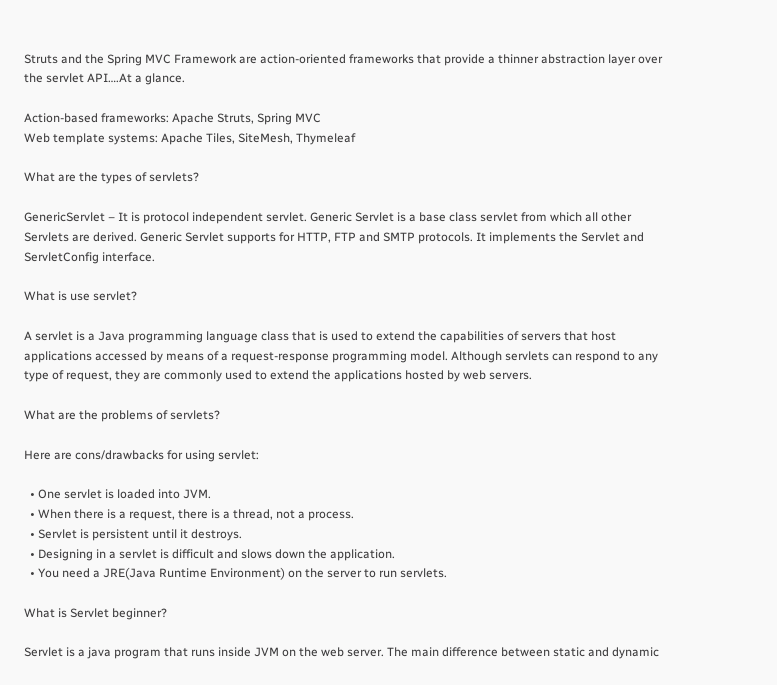Struts and the Spring MVC Framework are action-oriented frameworks that provide a thinner abstraction layer over the servlet API….At a glance.

Action-based frameworks: Apache Struts, Spring MVC
Web template systems: Apache Tiles, SiteMesh, Thymeleaf

What are the types of servlets?

GenericServlet – It is protocol independent servlet. Generic Servlet is a base class servlet from which all other Servlets are derived. Generic Servlet supports for HTTP, FTP and SMTP protocols. It implements the Servlet and ServletConfig interface.

What is use servlet?

A servlet is a Java programming language class that is used to extend the capabilities of servers that host applications accessed by means of a request-response programming model. Although servlets can respond to any type of request, they are commonly used to extend the applications hosted by web servers.

What are the problems of servlets?

Here are cons/drawbacks for using servlet:

  • One servlet is loaded into JVM.
  • When there is a request, there is a thread, not a process.
  • Servlet is persistent until it destroys.
  • Designing in a servlet is difficult and slows down the application.
  • You need a JRE(Java Runtime Environment) on the server to run servlets.

What is Servlet beginner?

Servlet is a java program that runs inside JVM on the web server. The main difference between static and dynamic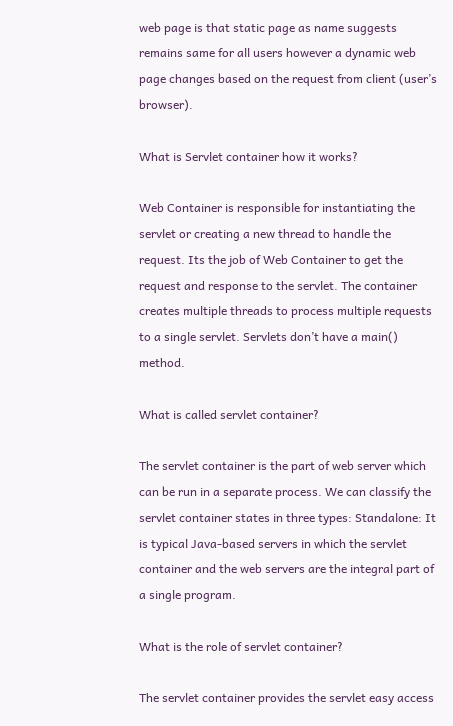web page is that static page as name suggests remains same for all users however a dynamic web page changes based on the request from client (user’s browser).

What is Servlet container how it works?

Web Container is responsible for instantiating the servlet or creating a new thread to handle the request. Its the job of Web Container to get the request and response to the servlet. The container creates multiple threads to process multiple requests to a single servlet. Servlets don’t have a main() method.

What is called servlet container?

The servlet container is the part of web server which can be run in a separate process. We can classify the servlet container states in three types: Standalone: It is typical Java-based servers in which the servlet container and the web servers are the integral part of a single program.

What is the role of servlet container?

The servlet container provides the servlet easy access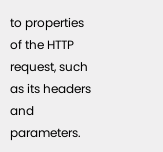to properties of the HTTP request, such as its headers and parameters.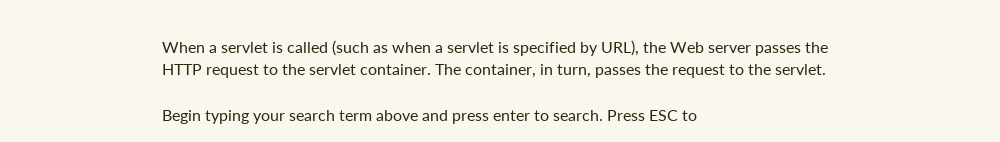When a servlet is called (such as when a servlet is specified by URL), the Web server passes the HTTP request to the servlet container. The container, in turn, passes the request to the servlet.

Begin typing your search term above and press enter to search. Press ESC to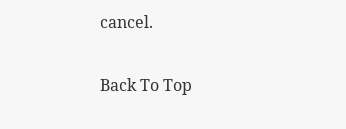cancel.

Back To Top